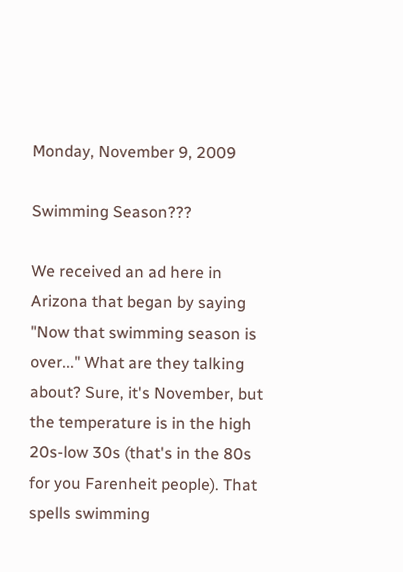Monday, November 9, 2009

Swimming Season???

We received an ad here in Arizona that began by saying "Now that swimming season is over..." What are they talking about? Sure, it's November, but the temperature is in the high 20s-low 30s (that's in the 80s for you Farenheit people). That spells swimming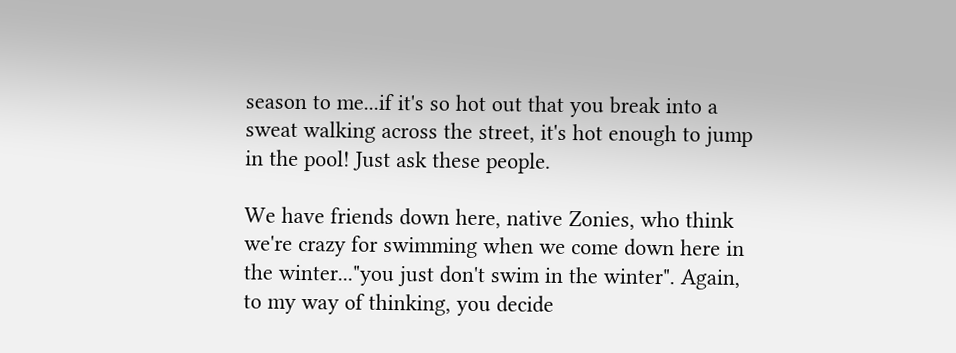season to me...if it's so hot out that you break into a sweat walking across the street, it's hot enough to jump in the pool! Just ask these people.

We have friends down here, native Zonies, who think we're crazy for swimming when we come down here in the winter..."you just don't swim in the winter". Again, to my way of thinking, you decide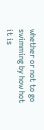whether or not to go swimming by how hot it is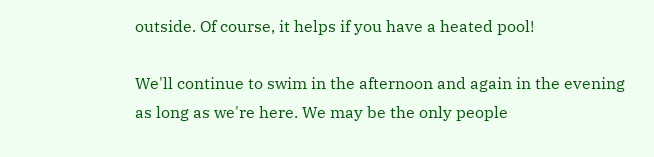outside. Of course, it helps if you have a heated pool!

We'll continue to swim in the afternoon and again in the evening as long as we're here. We may be the only people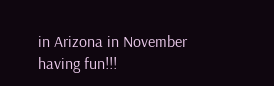in Arizona in November having fun!!!